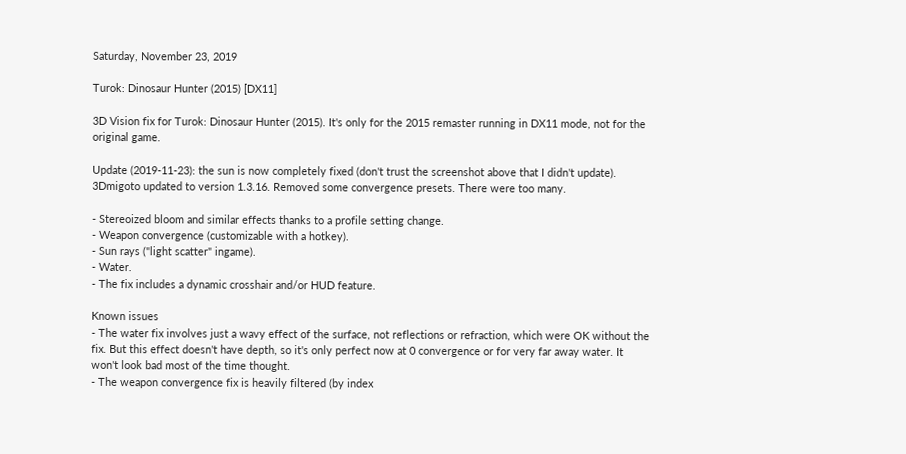Saturday, November 23, 2019

Turok: Dinosaur Hunter (2015) [DX11]

3D Vision fix for Turok: Dinosaur Hunter (2015). It's only for the 2015 remaster running in DX11 mode, not for the original game.

Update (2019-11-23): the sun is now completely fixed (don't trust the screenshot above that I didn't update). 3Dmigoto updated to version 1.3.16. Removed some convergence presets. There were too many.

- Stereoized bloom and similar effects thanks to a profile setting change.
- Weapon convergence (customizable with a hotkey).
- Sun rays ("light scatter" ingame).
- Water.
- The fix includes a dynamic crosshair and/or HUD feature.

Known issues
- The water fix involves just a wavy effect of the surface, not reflections or refraction, which were OK without the fix. But this effect doesn't have depth, so it's only perfect now at 0 convergence or for very far away water. It won't look bad most of the time thought.
- The weapon convergence fix is heavily filtered (by index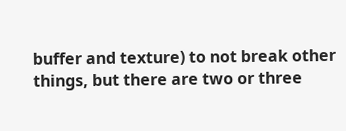buffer and texture) to not break other things, but there are two or three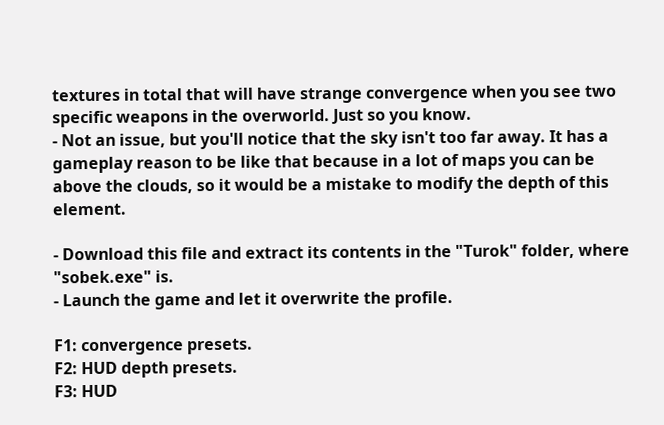textures in total that will have strange convergence when you see two specific weapons in the overworld. Just so you know.
- Not an issue, but you'll notice that the sky isn't too far away. It has a gameplay reason to be like that because in a lot of maps you can be above the clouds, so it would be a mistake to modify the depth of this element.

- Download this file and extract its contents in the "Turok" folder, where "sobek.exe" is.
- Launch the game and let it overwrite the profile.

F1: convergence presets.
F2: HUD depth presets.
F3: HUD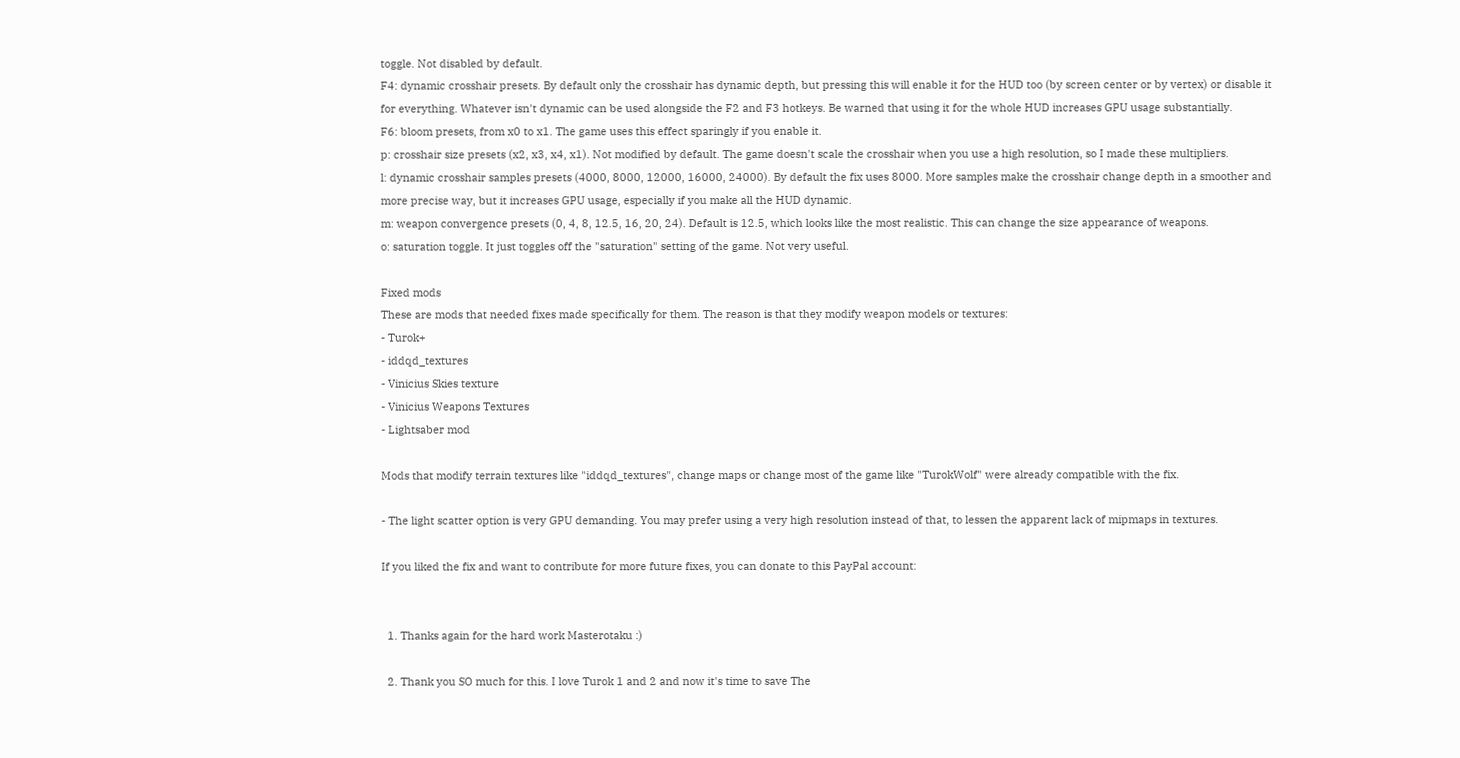toggle. Not disabled by default.
F4: dynamic crosshair presets. By default only the crosshair has dynamic depth, but pressing this will enable it for the HUD too (by screen center or by vertex) or disable it for everything. Whatever isn't dynamic can be used alongside the F2 and F3 hotkeys. Be warned that using it for the whole HUD increases GPU usage substantially.
F6: bloom presets, from x0 to x1. The game uses this effect sparingly if you enable it.
p: crosshair size presets (x2, x3, x4, x1). Not modified by default. The game doesn't scale the crosshair when you use a high resolution, so I made these multipliers.
l: dynamic crosshair samples presets (4000, 8000, 12000, 16000, 24000). By default the fix uses 8000. More samples make the crosshair change depth in a smoother and more precise way, but it increases GPU usage, especially if you make all the HUD dynamic.
m: weapon convergence presets (0, 4, 8, 12.5, 16, 20, 24). Default is 12.5, which looks like the most realistic. This can change the size appearance of weapons.
o: saturation toggle. It just toggles off the "saturation" setting of the game. Not very useful.

Fixed mods
These are mods that needed fixes made specifically for them. The reason is that they modify weapon models or textures:
- Turok+
- iddqd_textures
- Vinicius Skies texture
- Vinicius Weapons Textures
- Lightsaber mod

Mods that modify terrain textures like "iddqd_textures", change maps or change most of the game like "TurokWolf" were already compatible with the fix.

- The light scatter option is very GPU demanding. You may prefer using a very high resolution instead of that, to lessen the apparent lack of mipmaps in textures.

If you liked the fix and want to contribute for more future fixes, you can donate to this PayPal account:


  1. Thanks again for the hard work Masterotaku :)

  2. Thank you SO much for this. I love Turok 1 and 2 and now it's time to save The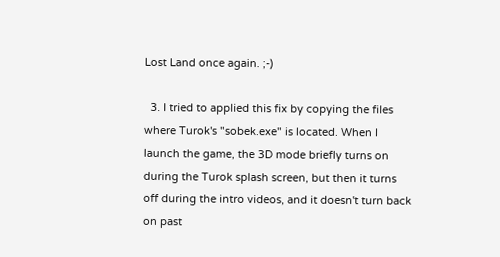Lost Land once again. ;-)

  3. I tried to applied this fix by copying the files where Turok's "sobek.exe" is located. When I launch the game, the 3D mode briefly turns on during the Turok splash screen, but then it turns off during the intro videos, and it doesn't turn back on past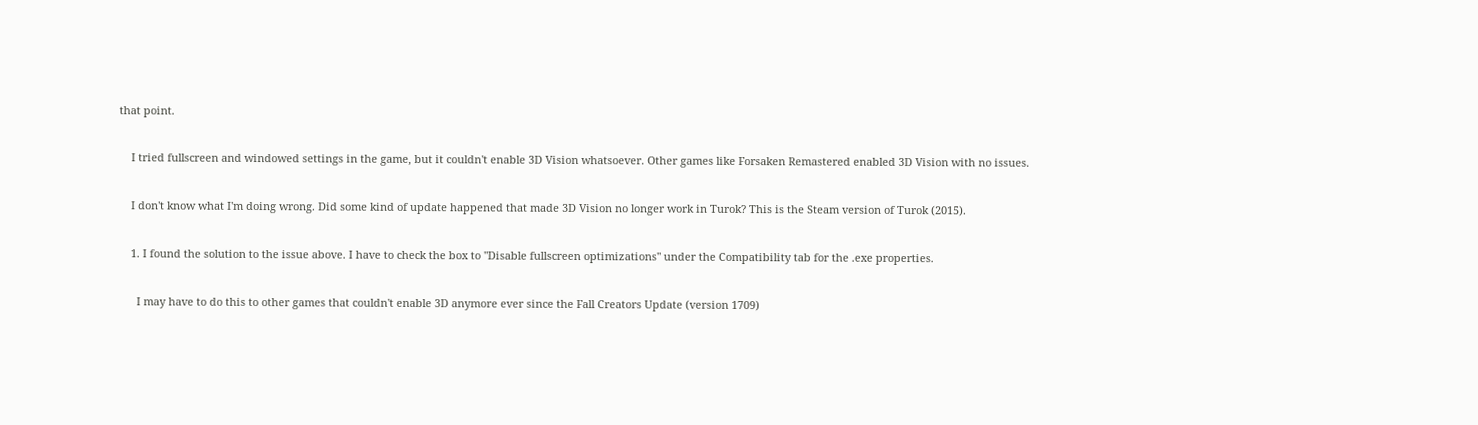that point.

    I tried fullscreen and windowed settings in the game, but it couldn't enable 3D Vision whatsoever. Other games like Forsaken Remastered enabled 3D Vision with no issues.

    I don't know what I'm doing wrong. Did some kind of update happened that made 3D Vision no longer work in Turok? This is the Steam version of Turok (2015).

    1. I found the solution to the issue above. I have to check the box to "Disable fullscreen optimizations" under the Compatibility tab for the .exe properties.

      I may have to do this to other games that couldn't enable 3D anymore ever since the Fall Creators Update (version 1709)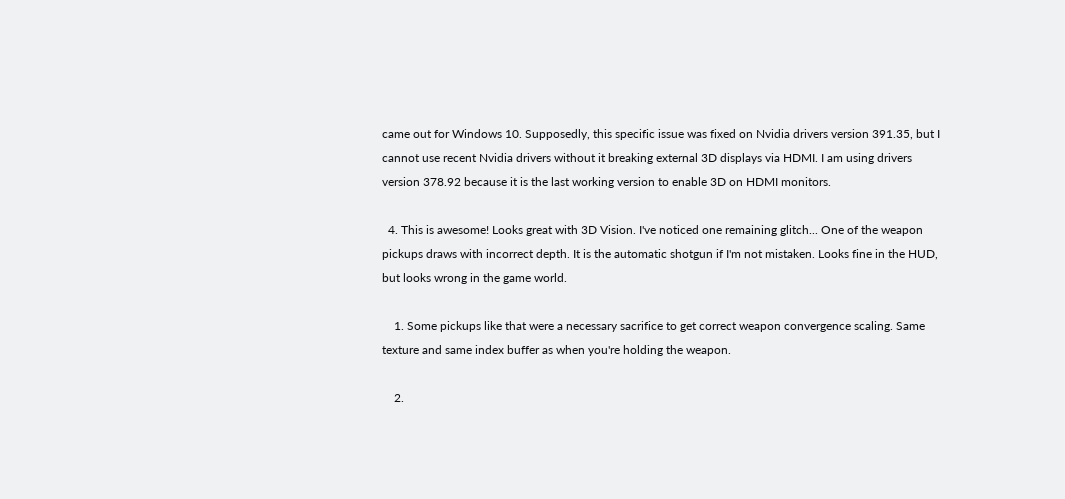came out for Windows 10. Supposedly, this specific issue was fixed on Nvidia drivers version 391.35, but I cannot use recent Nvidia drivers without it breaking external 3D displays via HDMI. I am using drivers version 378.92 because it is the last working version to enable 3D on HDMI monitors.

  4. This is awesome! Looks great with 3D Vision. I've noticed one remaining glitch... One of the weapon pickups draws with incorrect depth. It is the automatic shotgun if I'm not mistaken. Looks fine in the HUD, but looks wrong in the game world.

    1. Some pickups like that were a necessary sacrifice to get correct weapon convergence scaling. Same texture and same index buffer as when you're holding the weapon.

    2.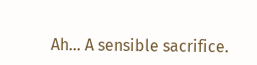Ah... A sensible sacrifice.